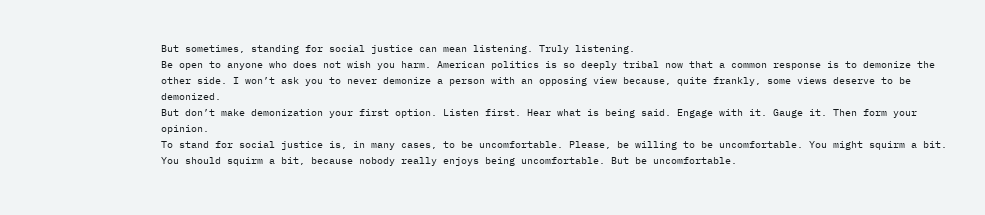But sometimes, standing for social justice can mean listening. Truly listening.
Be open to anyone who does not wish you harm. American politics is so deeply tribal now that a common response is to demonize the other side. I won’t ask you to never demonize a person with an opposing view because, quite frankly, some views deserve to be demonized.
But don’t make demonization your first option. Listen first. Hear what is being said. Engage with it. Gauge it. Then form your opinion.
To stand for social justice is, in many cases, to be uncomfortable. Please, be willing to be uncomfortable. You might squirm a bit. You should squirm a bit, because nobody really enjoys being uncomfortable. But be uncomfortable.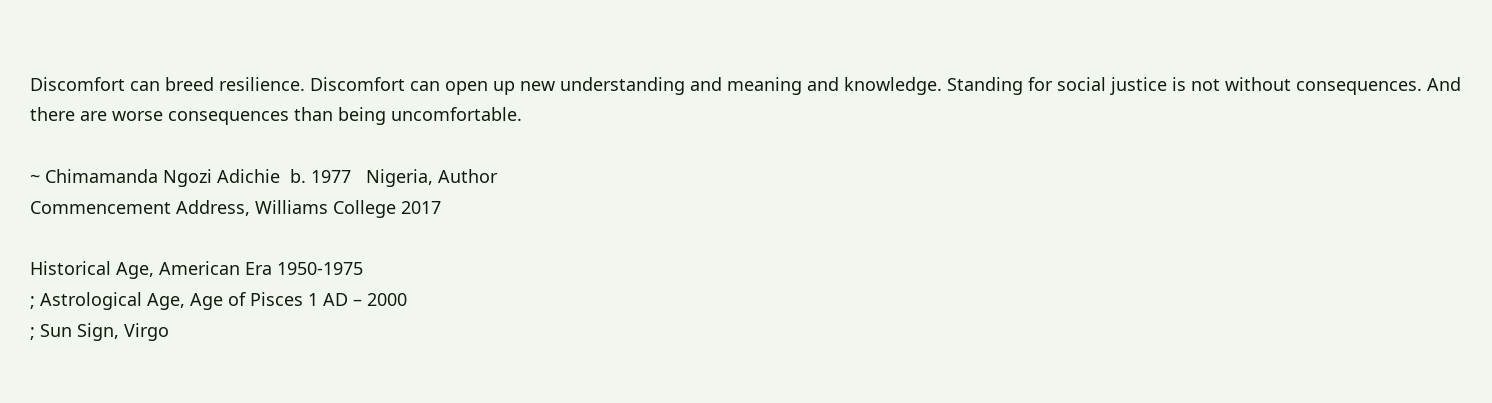Discomfort can breed resilience. Discomfort can open up new understanding and meaning and knowledge. Standing for social justice is not without consequences. And there are worse consequences than being uncomfortable.

~ Chimamanda Ngozi Adichie  b. 1977   Nigeria, Author
Commencement Address, Williams College 2017

Historical Age, American Era 1950-1975
; Astrological Age, Age of Pisces 1 AD – 2000
; Sun Sign, Virgo